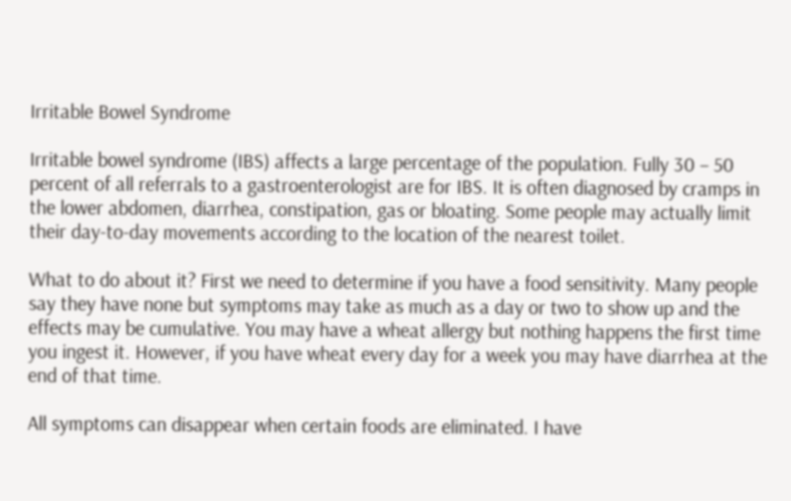Irritable Bowel Syndrome

Irritable bowel syndrome (IBS) affects a large percentage of the population. Fully 30 – 50 percent of all referrals to a gastroenterologist are for IBS. It is often diagnosed by cramps in the lower abdomen, diarrhea, constipation, gas or bloating. Some people may actually limit their day-to-day movements according to the location of the nearest toilet.

What to do about it? First we need to determine if you have a food sensitivity. Many people say they have none but symptoms may take as much as a day or two to show up and the effects may be cumulative. You may have a wheat allergy but nothing happens the first time you ingest it. However, if you have wheat every day for a week you may have diarrhea at the end of that time.

All symptoms can disappear when certain foods are eliminated. I have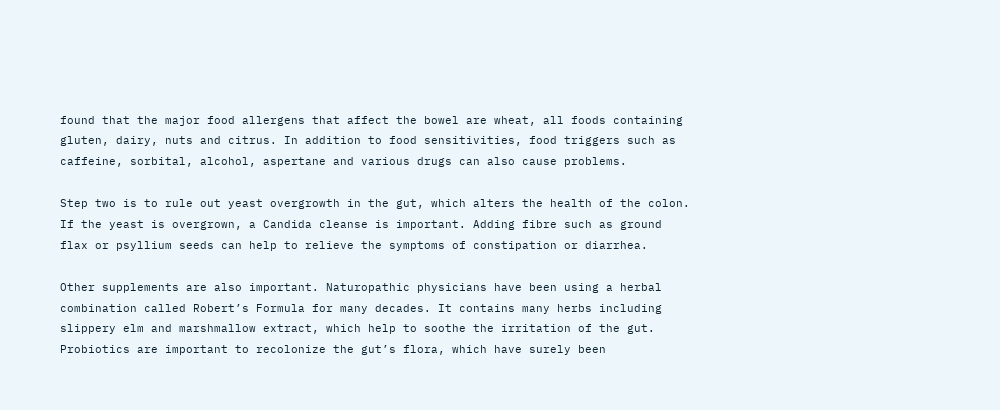found that the major food allergens that affect the bowel are wheat, all foods containing gluten, dairy, nuts and citrus. In addition to food sensitivities, food triggers such as caffeine, sorbital, alcohol, aspertane and various drugs can also cause problems.

Step two is to rule out yeast overgrowth in the gut, which alters the health of the colon. If the yeast is overgrown, a Candida cleanse is important. Adding fibre such as ground flax or psyllium seeds can help to relieve the symptoms of constipation or diarrhea.

Other supplements are also important. Naturopathic physicians have been using a herbal combination called Robert’s Formula for many decades. It contains many herbs including slippery elm and marshmallow extract, which help to soothe the irritation of the gut. Probiotics are important to recolonize the gut’s flora, which have surely been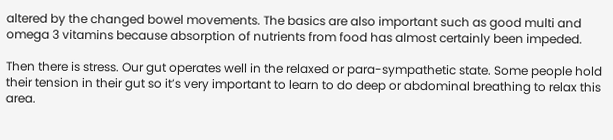altered by the changed bowel movements. The basics are also important such as good multi and omega 3 vitamins because absorption of nutrients from food has almost certainly been impeded.

Then there is stress. Our gut operates well in the relaxed or para-sympathetic state. Some people hold their tension in their gut so it’s very important to learn to do deep or abdominal breathing to relax this area.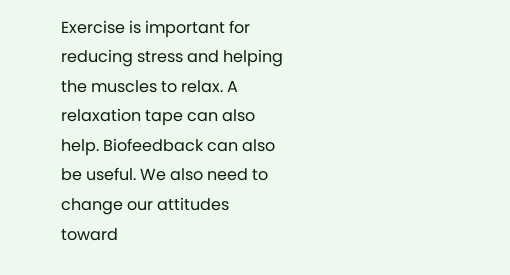Exercise is important for reducing stress and helping the muscles to relax. A relaxation tape can also help. Biofeedback can also be useful. We also need to change our attitudes toward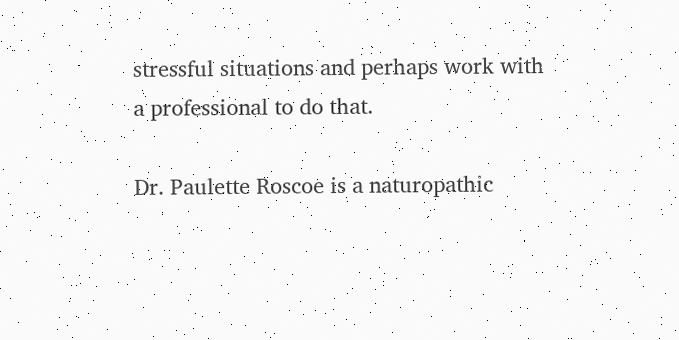stressful situations and perhaps work with a professional to do that.

Dr. Paulette Roscoe is a naturopathic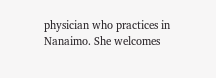physician who practices in Nanaimo. She welcomes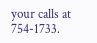your calls at 754-1733.